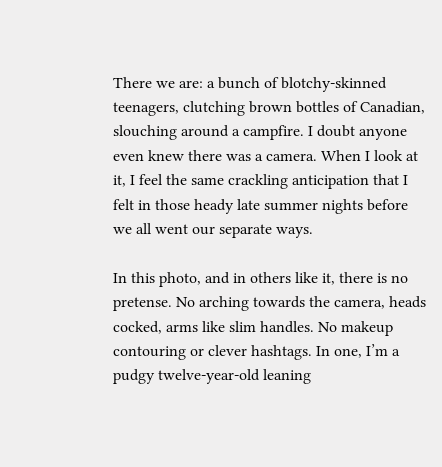There we are: a bunch of blotchy-skinned teenagers, clutching brown bottles of Canadian, slouching around a campfire. I doubt anyone even knew there was a camera. When I look at it, I feel the same crackling anticipation that I felt in those heady late summer nights before we all went our separate ways.

In this photo, and in others like it, there is no pretense. No arching towards the camera, heads cocked, arms like slim handles. No makeup contouring or clever hashtags. In one, I’m a pudgy twelve-year-old leaning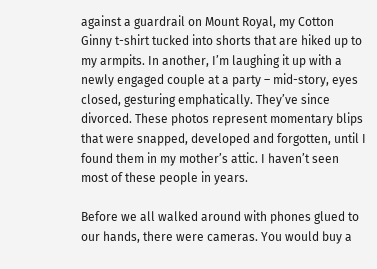against a guardrail on Mount Royal, my Cotton Ginny t-shirt tucked into shorts that are hiked up to my armpits. In another, I’m laughing it up with a newly engaged couple at a party – mid-story, eyes closed, gesturing emphatically. They’ve since divorced. These photos represent momentary blips that were snapped, developed and forgotten, until I found them in my mother’s attic. I haven’t seen most of these people in years.

Before we all walked around with phones glued to our hands, there were cameras. You would buy a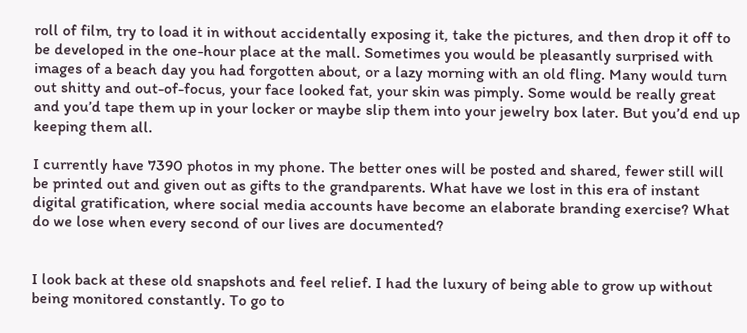roll of film, try to load it in without accidentally exposing it, take the pictures, and then drop it off to be developed in the one-hour place at the mall. Sometimes you would be pleasantly surprised with images of a beach day you had forgotten about, or a lazy morning with an old fling. Many would turn out shitty and out-of-focus, your face looked fat, your skin was pimply. Some would be really great and you’d tape them up in your locker or maybe slip them into your jewelry box later. But you’d end up keeping them all.

I currently have 7390 photos in my phone. The better ones will be posted and shared, fewer still will be printed out and given out as gifts to the grandparents. What have we lost in this era of instant digital gratification, where social media accounts have become an elaborate branding exercise? What do we lose when every second of our lives are documented?


I look back at these old snapshots and feel relief. I had the luxury of being able to grow up without being monitored constantly. To go to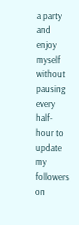a party and enjoy myself without pausing every half-hour to update my followers on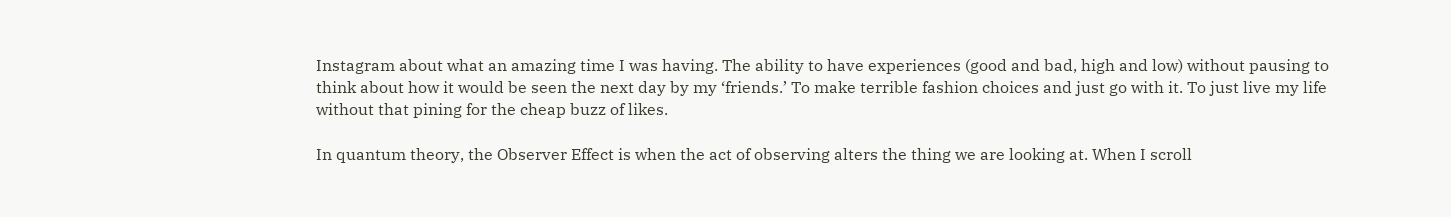Instagram about what an amazing time I was having. The ability to have experiences (good and bad, high and low) without pausing to think about how it would be seen the next day by my ‘friends.’ To make terrible fashion choices and just go with it. To just live my life without that pining for the cheap buzz of likes.

In quantum theory, the Observer Effect is when the act of observing alters the thing we are looking at. When I scroll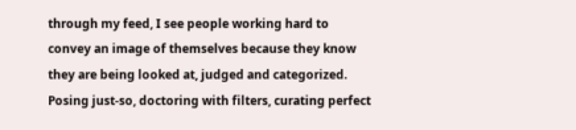through my feed, I see people working hard to convey an image of themselves because they know they are being looked at, judged and categorized. Posing just-so, doctoring with filters, curating perfect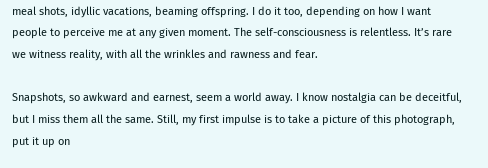meal shots, idyllic vacations, beaming offspring. I do it too, depending on how I want people to perceive me at any given moment. The self-consciousness is relentless. It’s rare we witness reality, with all the wrinkles and rawness and fear.

Snapshots, so awkward and earnest, seem a world away. I know nostalgia can be deceitful, but I miss them all the same. Still, my first impulse is to take a picture of this photograph, put it up on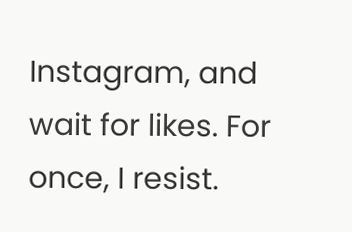Instagram, and wait for likes. For once, I resist.